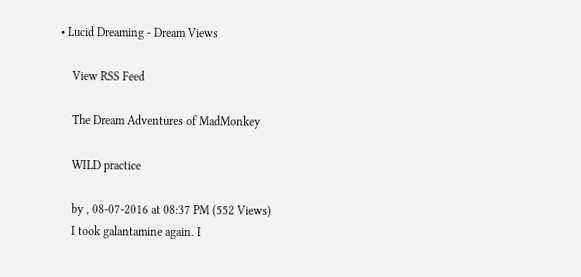• Lucid Dreaming - Dream Views

    View RSS Feed

    The Dream Adventures of MadMonkey

    WILD practice

    by , 08-07-2016 at 08:37 PM (552 Views)
    I took galantamine again. I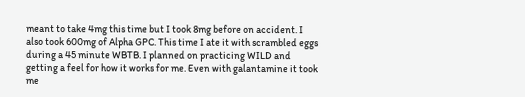meant to take 4mg this time but I took 8mg before on accident. I also took 600mg of Alpha GPC. This time I ate it with scrambled eggs during a 45 minute WBTB. I planned on practicing WILD and getting a feel for how it works for me. Even with galantamine it took me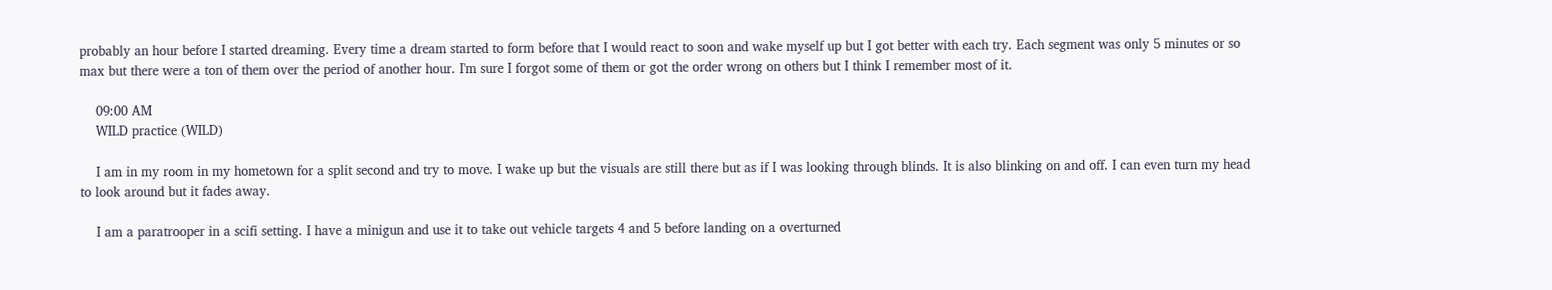probably an hour before I started dreaming. Every time a dream started to form before that I would react to soon and wake myself up but I got better with each try. Each segment was only 5 minutes or so max but there were a ton of them over the period of another hour. I'm sure I forgot some of them or got the order wrong on others but I think I remember most of it.

    09:00 AM
    WILD practice (WILD)

    I am in my room in my hometown for a split second and try to move. I wake up but the visuals are still there but as if I was looking through blinds. It is also blinking on and off. I can even turn my head to look around but it fades away.

    I am a paratrooper in a scifi setting. I have a minigun and use it to take out vehicle targets 4 and 5 before landing on a overturned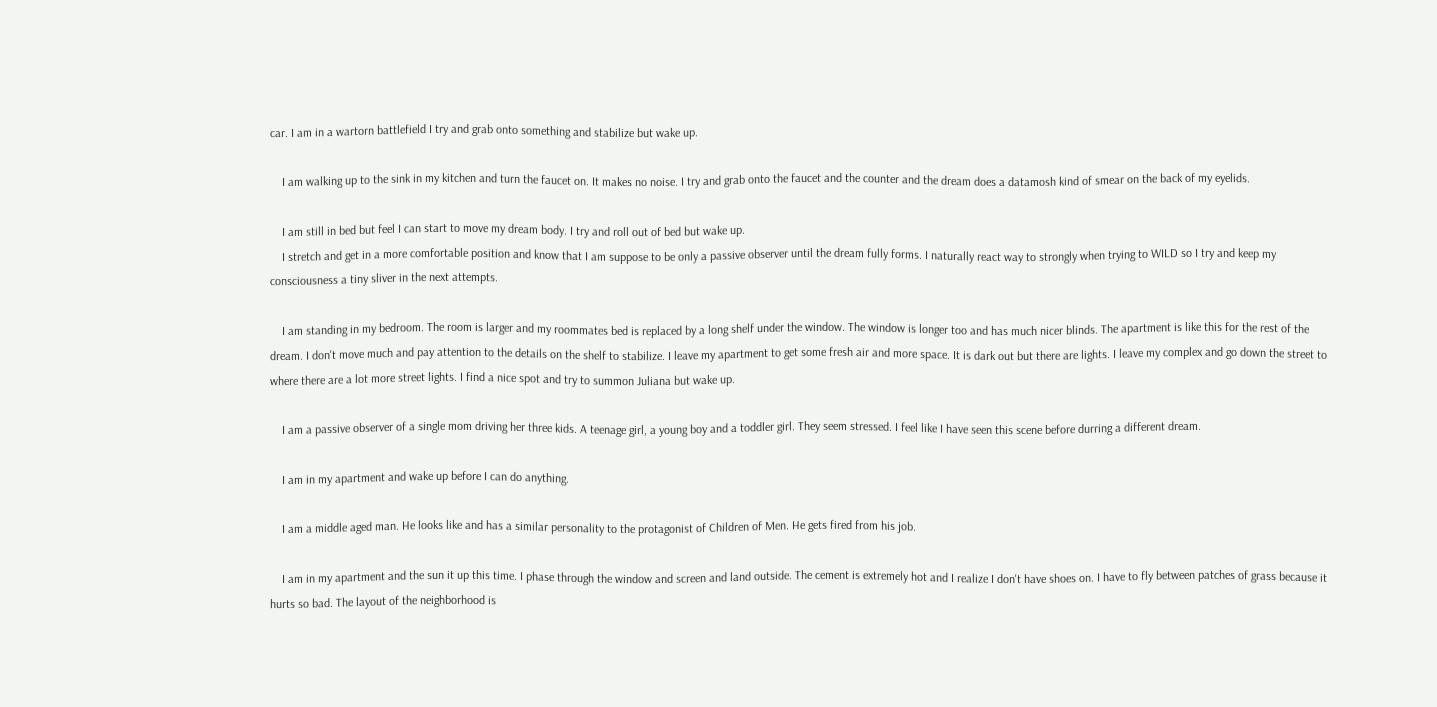car. I am in a wartorn battlefield I try and grab onto something and stabilize but wake up.

    I am walking up to the sink in my kitchen and turn the faucet on. It makes no noise. I try and grab onto the faucet and the counter and the dream does a datamosh kind of smear on the back of my eyelids.

    I am still in bed but feel I can start to move my dream body. I try and roll out of bed but wake up.
    I stretch and get in a more comfortable position and know that I am suppose to be only a passive observer until the dream fully forms. I naturally react way to strongly when trying to WILD so I try and keep my consciousness a tiny sliver in the next attempts.

    I am standing in my bedroom. The room is larger and my roommates bed is replaced by a long shelf under the window. The window is longer too and has much nicer blinds. The apartment is like this for the rest of the dream. I don't move much and pay attention to the details on the shelf to stabilize. I leave my apartment to get some fresh air and more space. It is dark out but there are lights. I leave my complex and go down the street to where there are a lot more street lights. I find a nice spot and try to summon Juliana but wake up.

    I am a passive observer of a single mom driving her three kids. A teenage girl, a young boy and a toddler girl. They seem stressed. I feel like I have seen this scene before durring a different dream.

    I am in my apartment and wake up before I can do anything.

    I am a middle aged man. He looks like and has a similar personality to the protagonist of Children of Men. He gets fired from his job.

    I am in my apartment and the sun it up this time. I phase through the window and screen and land outside. The cement is extremely hot and I realize I don't have shoes on. I have to fly between patches of grass because it hurts so bad. The layout of the neighborhood is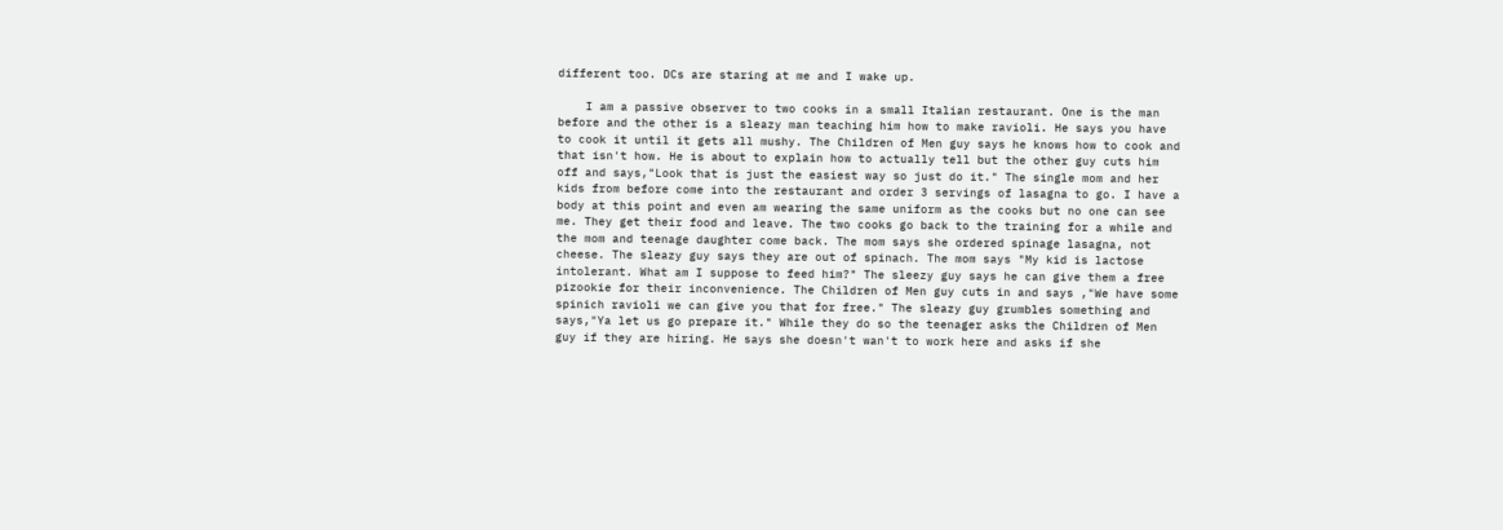different too. DCs are staring at me and I wake up.

    I am a passive observer to two cooks in a small Italian restaurant. One is the man before and the other is a sleazy man teaching him how to make ravioli. He says you have to cook it until it gets all mushy. The Children of Men guy says he knows how to cook and that isn't how. He is about to explain how to actually tell but the other guy cuts him off and says,"Look that is just the easiest way so just do it." The single mom and her kids from before come into the restaurant and order 3 servings of lasagna to go. I have a body at this point and even am wearing the same uniform as the cooks but no one can see me. They get their food and leave. The two cooks go back to the training for a while and the mom and teenage daughter come back. The mom says she ordered spinage lasagna, not cheese. The sleazy guy says they are out of spinach. The mom says "My kid is lactose intolerant. What am I suppose to feed him?" The sleezy guy says he can give them a free pizookie for their inconvenience. The Children of Men guy cuts in and says ,"We have some spinich ravioli we can give you that for free." The sleazy guy grumbles something and says,"Ya let us go prepare it." While they do so the teenager asks the Children of Men guy if they are hiring. He says she doesn't wan't to work here and asks if she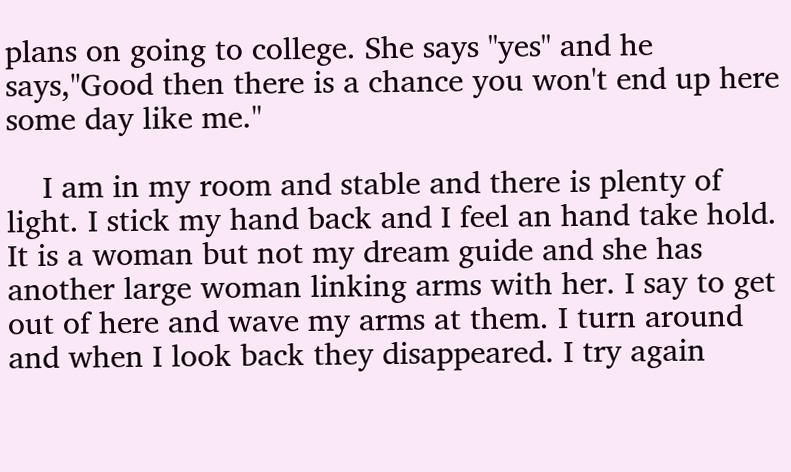plans on going to college. She says "yes" and he says,"Good then there is a chance you won't end up here some day like me."

    I am in my room and stable and there is plenty of light. I stick my hand back and I feel an hand take hold. It is a woman but not my dream guide and she has another large woman linking arms with her. I say to get out of here and wave my arms at them. I turn around and when I look back they disappeared. I try again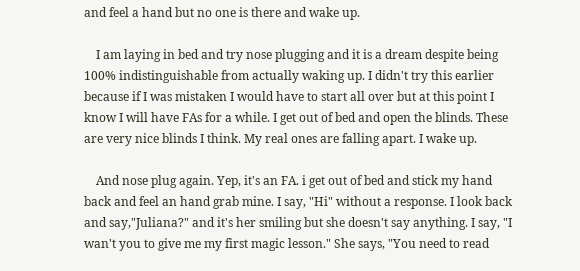and feel a hand but no one is there and wake up.

    I am laying in bed and try nose plugging and it is a dream despite being 100% indistinguishable from actually waking up. I didn't try this earlier because if I was mistaken I would have to start all over but at this point I know I will have FAs for a while. I get out of bed and open the blinds. These are very nice blinds I think. My real ones are falling apart. I wake up.

    And nose plug again. Yep, it's an FA. i get out of bed and stick my hand back and feel an hand grab mine. I say, "Hi" without a response. I look back and say,"Juliana?" and it's her smiling but she doesn't say anything. I say, "I wan't you to give me my first magic lesson." She says, "You need to read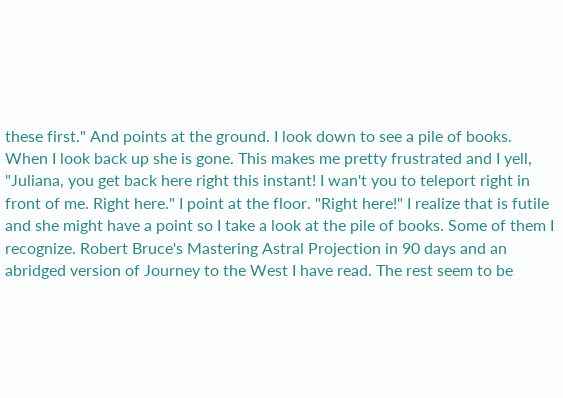these first." And points at the ground. I look down to see a pile of books. When I look back up she is gone. This makes me pretty frustrated and I yell, "Juliana, you get back here right this instant! I wan't you to teleport right in front of me. Right here." I point at the floor. "Right here!" I realize that is futile and she might have a point so I take a look at the pile of books. Some of them I recognize. Robert Bruce's Mastering Astral Projection in 90 days and an abridged version of Journey to the West I have read. The rest seem to be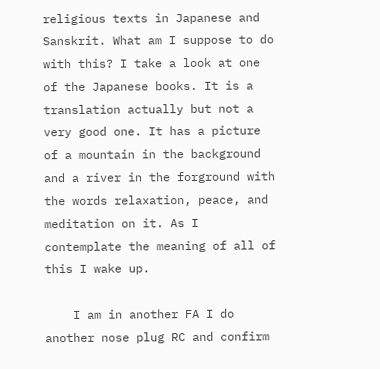religious texts in Japanese and Sanskrit. What am I suppose to do with this? I take a look at one of the Japanese books. It is a translation actually but not a very good one. It has a picture of a mountain in the background and a river in the forground with the words relaxation, peace, and meditation on it. As I contemplate the meaning of all of this I wake up.

    I am in another FA I do another nose plug RC and confirm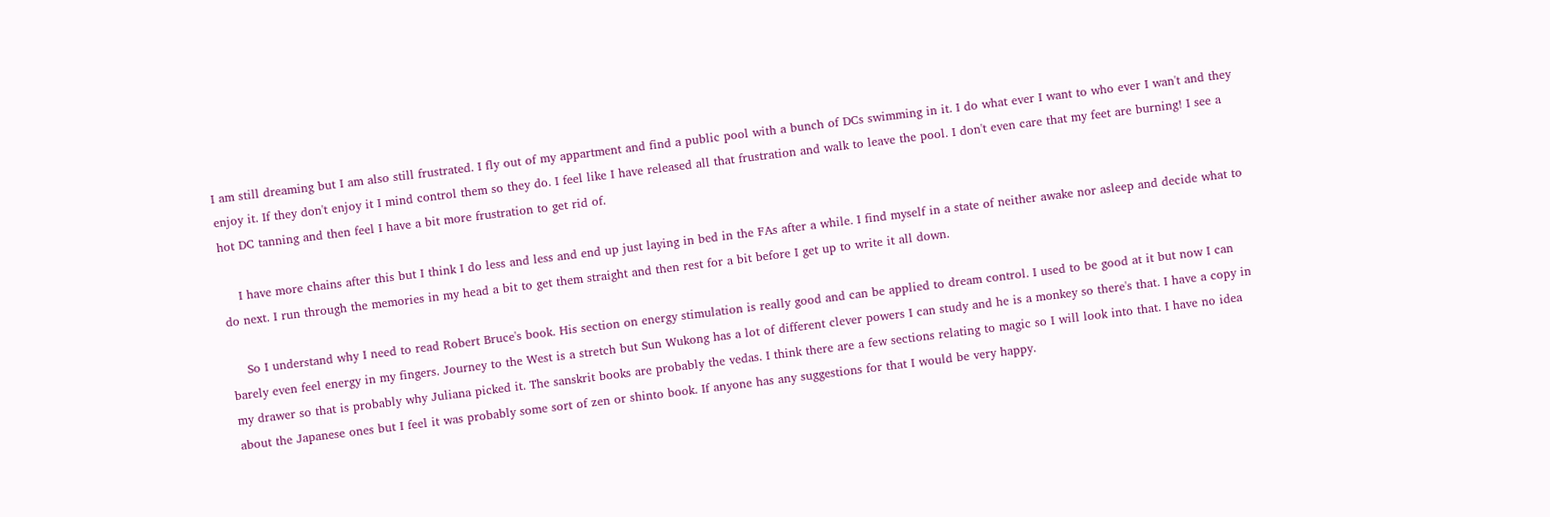I am still dreaming but I am also still frustrated. I fly out of my appartment and find a public pool with a bunch of DCs swimming in it. I do what ever I want to who ever I wan't and they enjoy it. If they don't enjoy it I mind control them so they do. I feel like I have released all that frustration and walk to leave the pool. I don't even care that my feet are burning! I see a hot DC tanning and then feel I have a bit more frustration to get rid of.

    I have more chains after this but I think I do less and less and end up just laying in bed in the FAs after a while. I find myself in a state of neither awake nor asleep and decide what to do next. I run through the memories in my head a bit to get them straight and then rest for a bit before I get up to write it all down.

    So I understand why I need to read Robert Bruce's book. His section on energy stimulation is really good and can be applied to dream control. I used to be good at it but now I can barely even feel energy in my fingers. Journey to the West is a stretch but Sun Wukong has a lot of different clever powers I can study and he is a monkey so there's that. I have a copy in my drawer so that is probably why Juliana picked it. The sanskrit books are probably the vedas. I think there are a few sections relating to magic so I will look into that. I have no idea about the Japanese ones but I feel it was probably some sort of zen or shinto book. If anyone has any suggestions for that I would be very happy.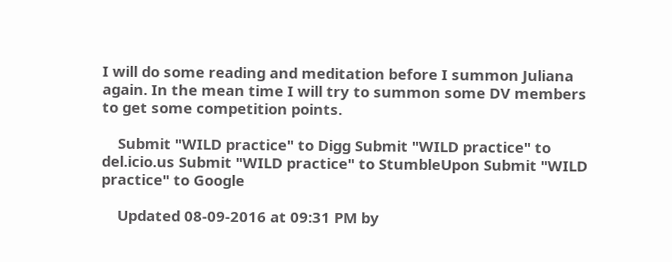I will do some reading and meditation before I summon Juliana again. In the mean time I will try to summon some DV members to get some competition points.

    Submit "WILD practice" to Digg Submit "WILD practice" to del.icio.us Submit "WILD practice" to StumbleUpon Submit "WILD practice" to Google

    Updated 08-09-2016 at 09:31 PM by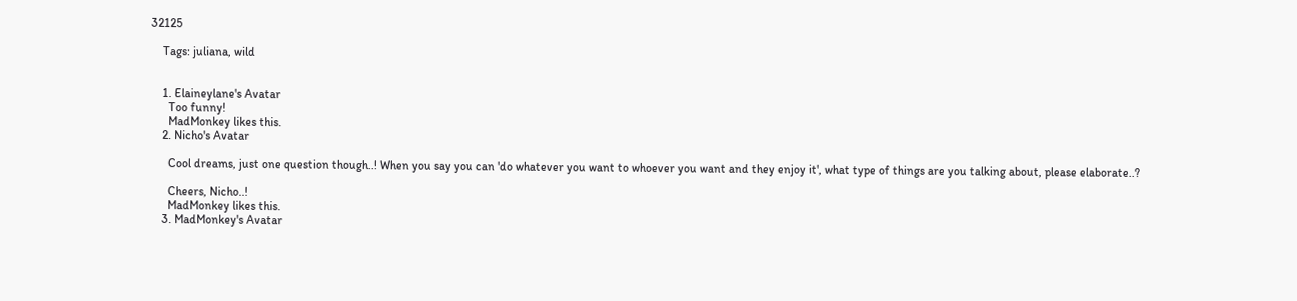32125

    Tags: juliana, wild


    1. Elaineylane's Avatar
      Too funny!
      MadMonkey likes this.
    2. Nicho's Avatar

      Cool dreams, just one question though..! When you say you can 'do whatever you want to whoever you want and they enjoy it', what type of things are you talking about, please elaborate..?

      Cheers, Nicho..!
      MadMonkey likes this.
    3. MadMonkey's Avatar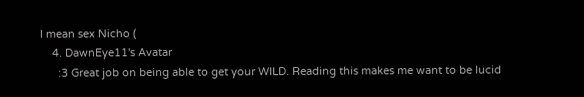I mean sex Nicho (
    4. DawnEye11's Avatar
      :3 Great job on being able to get your WILD. Reading this makes me want to be lucid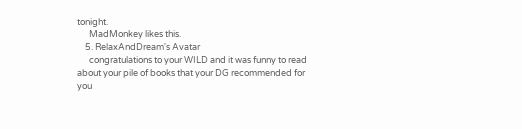tonight.
      MadMonkey likes this.
    5. RelaxAndDream's Avatar
      congratulations to your WILD and it was funny to read about your pile of books that your DG recommended for you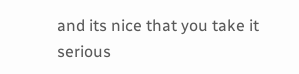and its nice that you take it serious